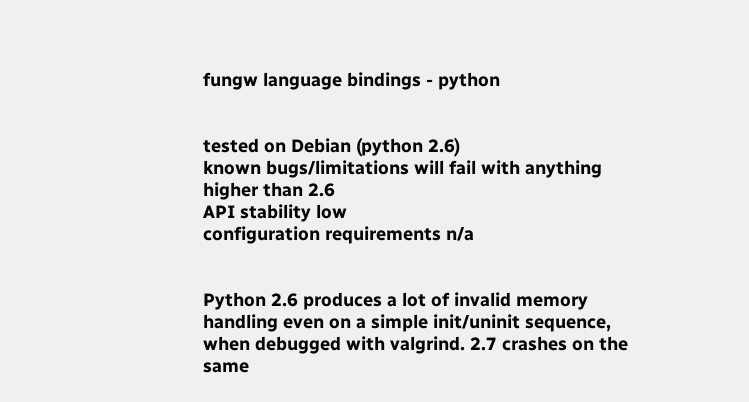fungw language bindings - python


tested on Debian (python 2.6)
known bugs/limitations will fail with anything higher than 2.6
API stability low
configuration requirements n/a


Python 2.6 produces a lot of invalid memory handling even on a simple init/uninit sequence, when debugged with valgrind. 2.7 crashes on the same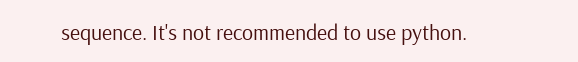sequence. It's not recommended to use python.